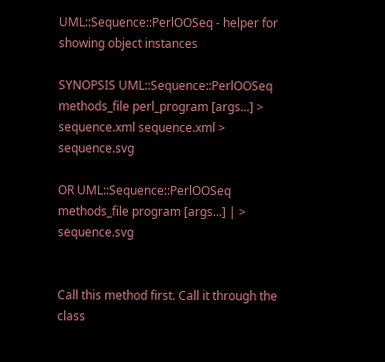UML::Sequence::PerlOOSeq - helper for showing object instances

SYNOPSIS UML::Sequence::PerlOOSeq methods_file perl_program [args...] > sequence.xml sequence.xml > sequence.svg

OR UML::Sequence::PerlOOSeq methods_file program [args...] | > sequence.svg


Call this method first. Call it through the class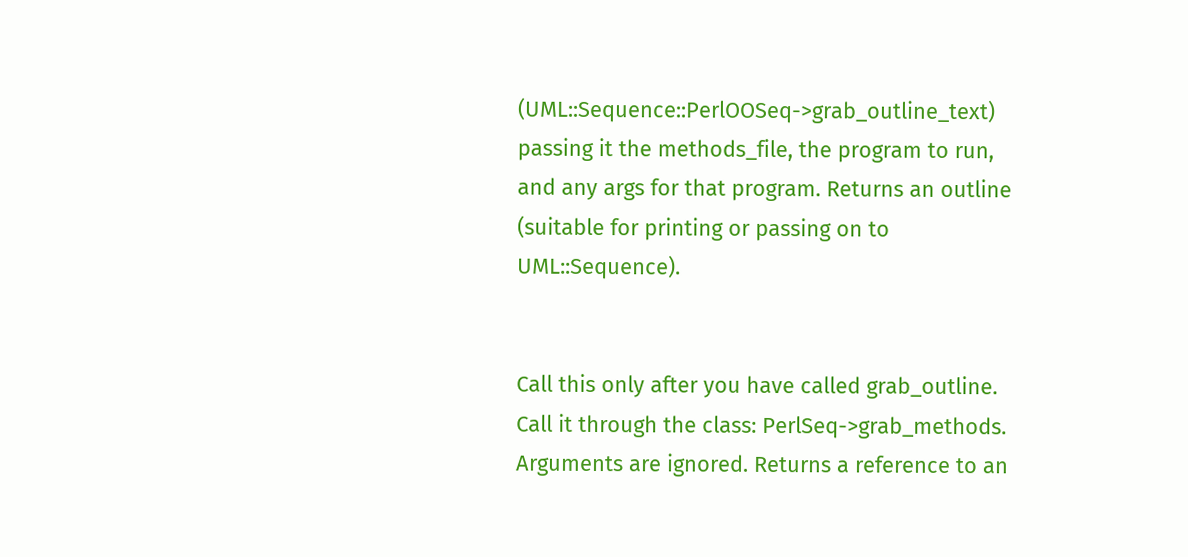(UML::Sequence::PerlOOSeq->grab_outline_text) passing it the methods_file, the program to run, and any args for that program. Returns an outline (suitable for printing or passing on to UML::Sequence).


Call this only after you have called grab_outline. Call it through the class: PerlSeq->grab_methods. Arguments are ignored. Returns a reference to an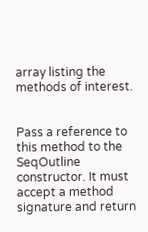array listing the methods of interest.


Pass a reference to this method to the SeqOutline constructor. It must accept a method signature and return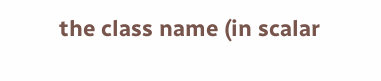the class name (in scalar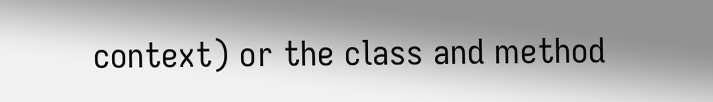context) or the class and method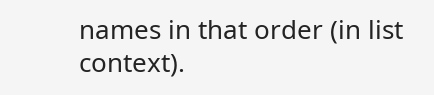names in that order (in list context).